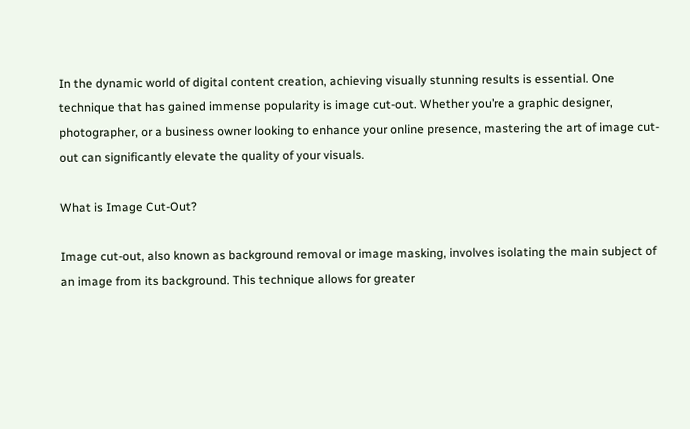In the dynamic world of digital content creation, achieving visually stunning results is essential. One technique that has gained immense popularity is image cut-out. Whether you’re a graphic designer, photographer, or a business owner looking to enhance your online presence, mastering the art of image cut-out can significantly elevate the quality of your visuals.

What is Image Cut-Out?

Image cut-out, also known as background removal or image masking, involves isolating the main subject of an image from its background. This technique allows for greater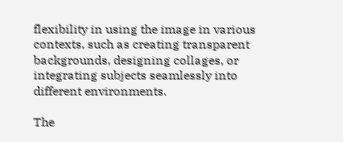flexibility in using the image in various contexts, such as creating transparent backgrounds, designing collages, or integrating subjects seamlessly into different environments.

The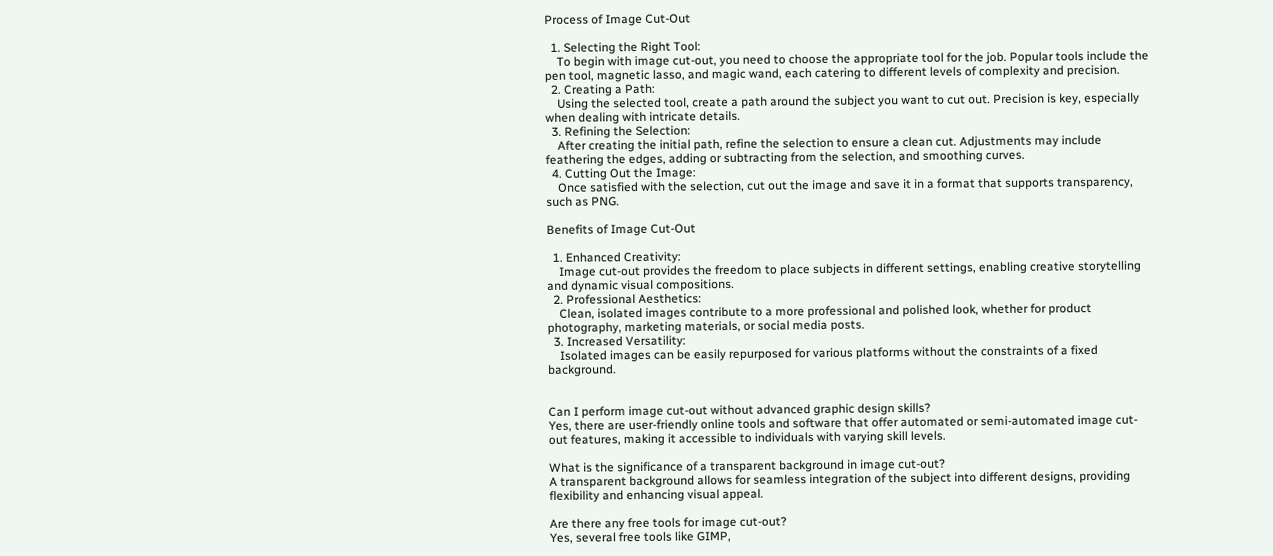Process of Image Cut-Out

  1. Selecting the Right Tool:
    To begin with image cut-out, you need to choose the appropriate tool for the job. Popular tools include the pen tool, magnetic lasso, and magic wand, each catering to different levels of complexity and precision.
  2. Creating a Path:
    Using the selected tool, create a path around the subject you want to cut out. Precision is key, especially when dealing with intricate details.
  3. Refining the Selection:
    After creating the initial path, refine the selection to ensure a clean cut. Adjustments may include feathering the edges, adding or subtracting from the selection, and smoothing curves.
  4. Cutting Out the Image:
    Once satisfied with the selection, cut out the image and save it in a format that supports transparency, such as PNG.

Benefits of Image Cut-Out

  1. Enhanced Creativity:
    Image cut-out provides the freedom to place subjects in different settings, enabling creative storytelling and dynamic visual compositions.
  2. Professional Aesthetics:
    Clean, isolated images contribute to a more professional and polished look, whether for product photography, marketing materials, or social media posts.
  3. Increased Versatility:
    Isolated images can be easily repurposed for various platforms without the constraints of a fixed background.


Can I perform image cut-out without advanced graphic design skills?
Yes, there are user-friendly online tools and software that offer automated or semi-automated image cut-out features, making it accessible to individuals with varying skill levels.

What is the significance of a transparent background in image cut-out?
A transparent background allows for seamless integration of the subject into different designs, providing flexibility and enhancing visual appeal.

Are there any free tools for image cut-out?
Yes, several free tools like GIMP,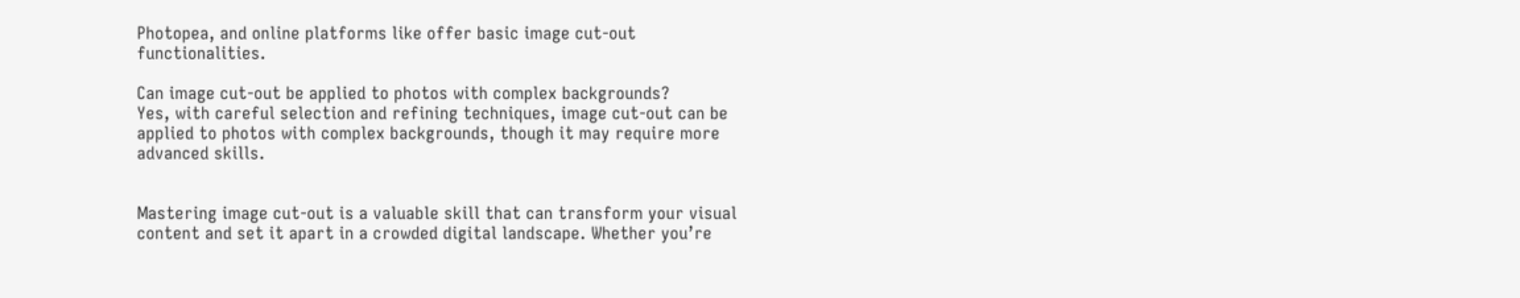Photopea, and online platforms like offer basic image cut-out functionalities.

Can image cut-out be applied to photos with complex backgrounds?
Yes, with careful selection and refining techniques, image cut-out can be applied to photos with complex backgrounds, though it may require more advanced skills.


Mastering image cut-out is a valuable skill that can transform your visual content and set it apart in a crowded digital landscape. Whether you’re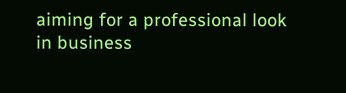aiming for a professional look in business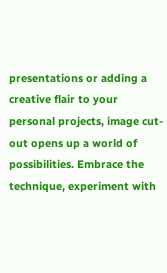presentations or adding a creative flair to your personal projects, image cut-out opens up a world of possibilities. Embrace the technique, experiment with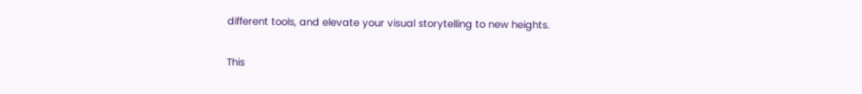different tools, and elevate your visual storytelling to new heights.

This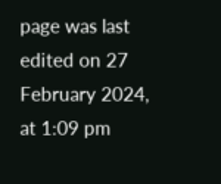page was last edited on 27 February 2024, at 1:09 pm